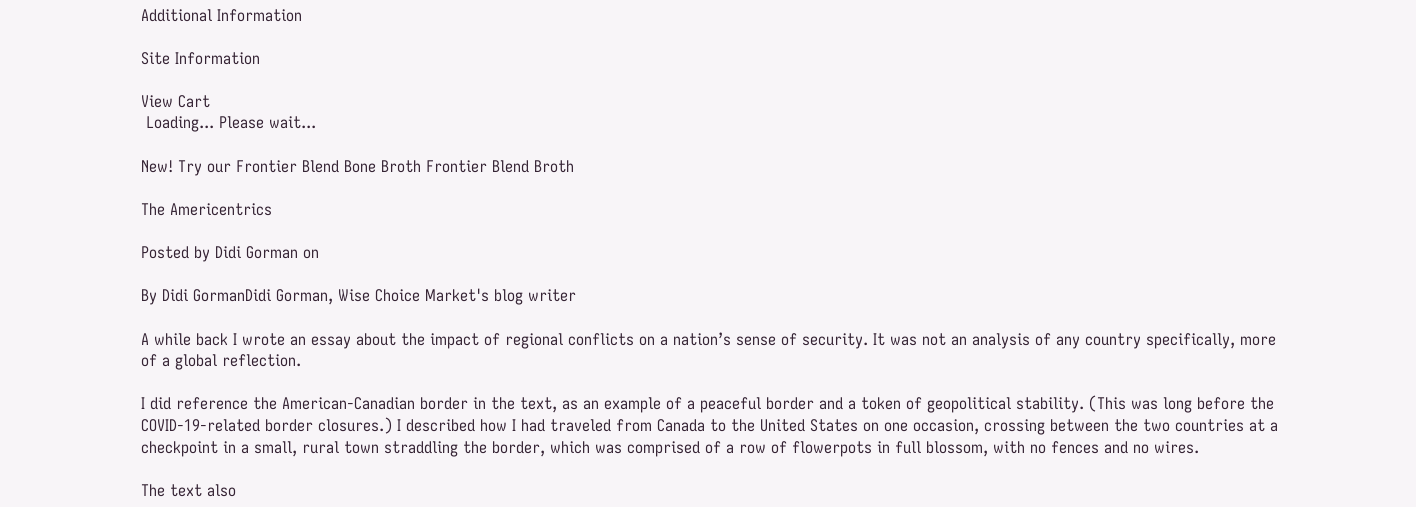Additional Information

Site Information

View Cart
 Loading... Please wait...

New! Try our Frontier Blend Bone Broth Frontier Blend Broth

The Americentrics

Posted by Didi Gorman on

By Didi GormanDidi Gorman, Wise Choice Market's blog writer

A while back I wrote an essay about the impact of regional conflicts on a nation’s sense of security. It was not an analysis of any country specifically, more of a global reflection.

I did reference the American-Canadian border in the text, as an example of a peaceful border and a token of geopolitical stability. (This was long before the COVID-19-related border closures.) I described how I had traveled from Canada to the United States on one occasion, crossing between the two countries at a checkpoint in a small, rural town straddling the border, which was comprised of a row of flowerpots in full blossom, with no fences and no wires.

The text also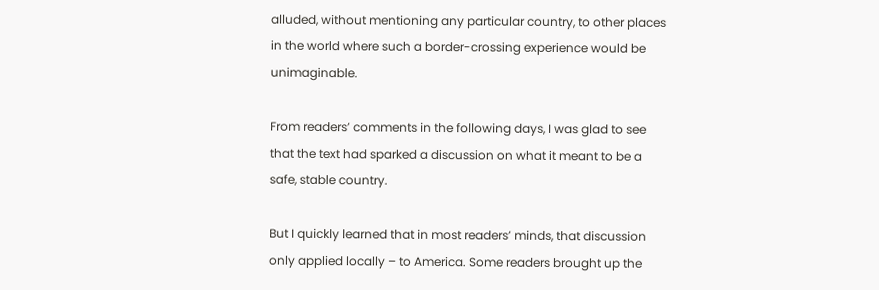alluded, without mentioning any particular country, to other places in the world where such a border-crossing experience would be unimaginable.

From readers’ comments in the following days, I was glad to see that the text had sparked a discussion on what it meant to be a safe, stable country.

But I quickly learned that in most readers’ minds, that discussion only applied locally – to America. Some readers brought up the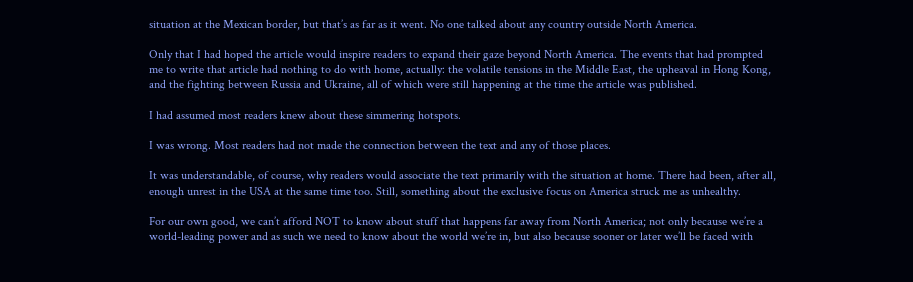situation at the Mexican border, but that’s as far as it went. No one talked about any country outside North America.

Only that I had hoped the article would inspire readers to expand their gaze beyond North America. The events that had prompted me to write that article had nothing to do with home, actually: the volatile tensions in the Middle East, the upheaval in Hong Kong, and the fighting between Russia and Ukraine, all of which were still happening at the time the article was published.

I had assumed most readers knew about these simmering hotspots.

I was wrong. Most readers had not made the connection between the text and any of those places.

It was understandable, of course, why readers would associate the text primarily with the situation at home. There had been, after all, enough unrest in the USA at the same time too. Still, something about the exclusive focus on America struck me as unhealthy.

For our own good, we can’t afford NOT to know about stuff that happens far away from North America; not only because we’re a world-leading power and as such we need to know about the world we’re in, but also because sooner or later we’ll be faced with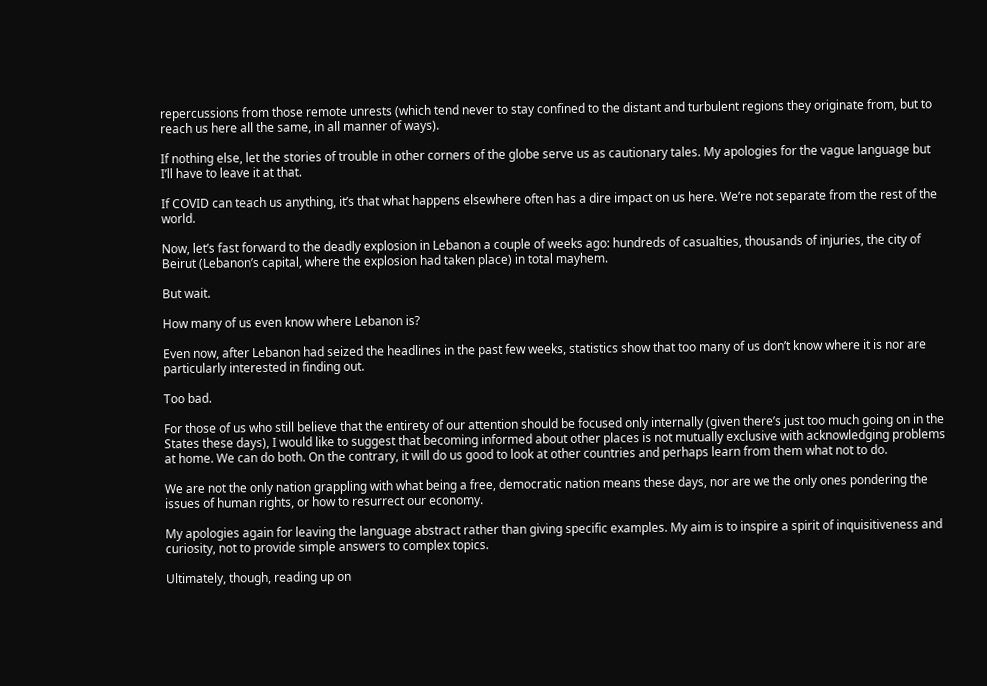repercussions from those remote unrests (which tend never to stay confined to the distant and turbulent regions they originate from, but to reach us here all the same, in all manner of ways).

If nothing else, let the stories of trouble in other corners of the globe serve us as cautionary tales. My apologies for the vague language but I’ll have to leave it at that.

If COVID can teach us anything, it’s that what happens elsewhere often has a dire impact on us here. We’re not separate from the rest of the world.

Now, let’s fast forward to the deadly explosion in Lebanon a couple of weeks ago: hundreds of casualties, thousands of injuries, the city of Beirut (Lebanon’s capital, where the explosion had taken place) in total mayhem.

But wait.

How many of us even know where Lebanon is?

Even now, after Lebanon had seized the headlines in the past few weeks, statistics show that too many of us don’t know where it is nor are particularly interested in finding out.

Too bad.

For those of us who still believe that the entirety of our attention should be focused only internally (given there’s just too much going on in the States these days), I would like to suggest that becoming informed about other places is not mutually exclusive with acknowledging problems at home. We can do both. On the contrary, it will do us good to look at other countries and perhaps learn from them what not to do.

We are not the only nation grappling with what being a free, democratic nation means these days, nor are we the only ones pondering the issues of human rights, or how to resurrect our economy.

My apologies again for leaving the language abstract rather than giving specific examples. My aim is to inspire a spirit of inquisitiveness and curiosity, not to provide simple answers to complex topics.

Ultimately, though, reading up on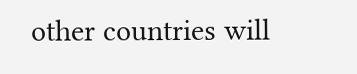other countries will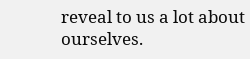reveal to us a lot about ourselves.